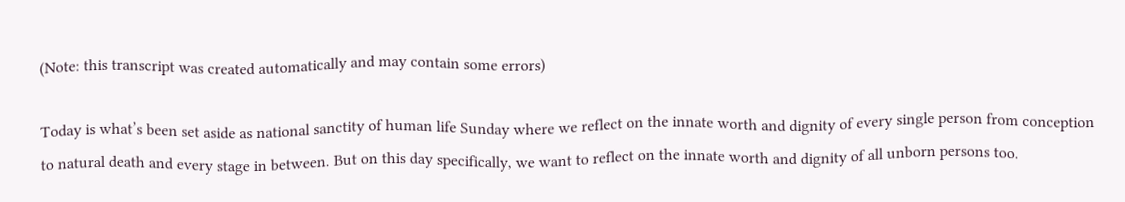(Note: this transcript was created automatically and may contain some errors)

Today is what’s been set aside as national sanctity of human life Sunday where we reflect on the innate worth and dignity of every single person from conception to natural death and every stage in between. But on this day specifically, we want to reflect on the innate worth and dignity of all unborn persons too.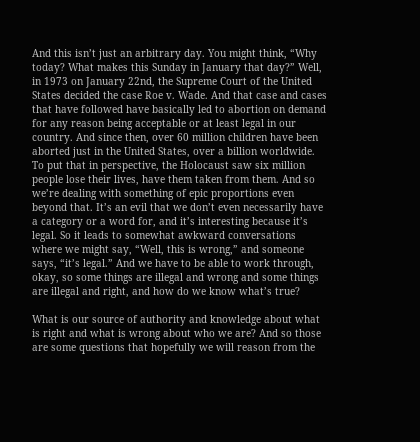And this isn’t just an arbitrary day. You might think, “Why today? What makes this Sunday in January that day?” Well, in 1973 on January 22nd, the Supreme Court of the United States decided the case Roe v. Wade. And that case and cases that have followed have basically led to abortion on demand for any reason being acceptable or at least legal in our country. And since then, over 60 million children have been aborted just in the United States, over a billion worldwide. To put that in perspective, the Holocaust saw six million people lose their lives, have them taken from them. And so we’re dealing with something of epic proportions even beyond that. It’s an evil that we don’t even necessarily have a category or a word for, and it’s interesting because it’s legal. So it leads to somewhat awkward conversations where we might say, “Well, this is wrong,” and someone says, “it’s legal.” And we have to be able to work through, okay, so some things are illegal and wrong and some things are illegal and right, and how do we know what’s true?

What is our source of authority and knowledge about what is right and what is wrong about who we are? And so those are some questions that hopefully we will reason from the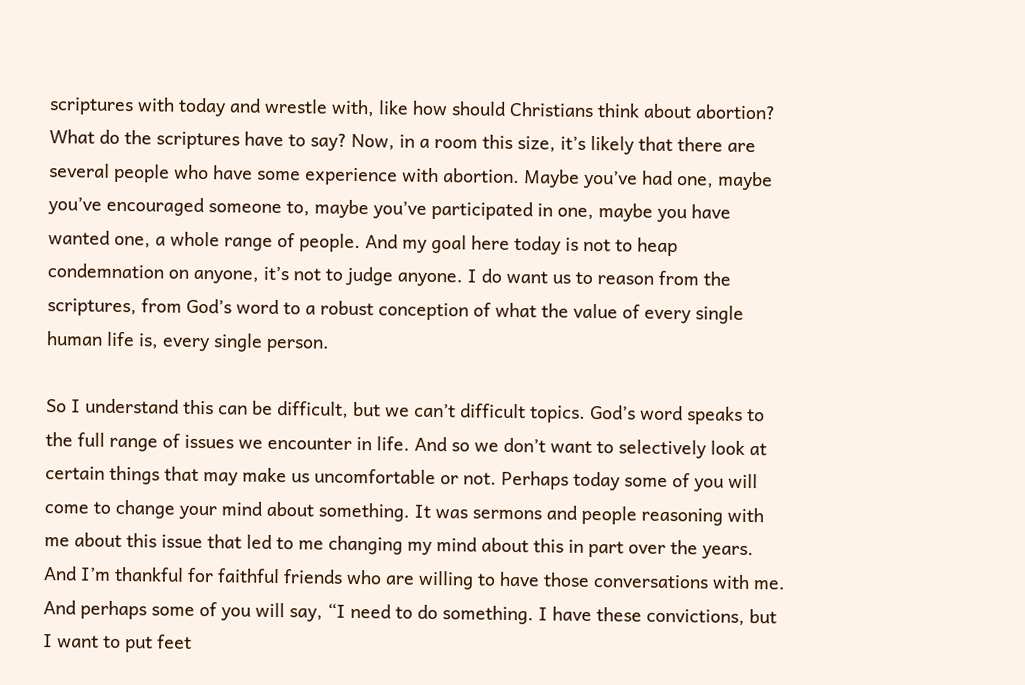scriptures with today and wrestle with, like how should Christians think about abortion? What do the scriptures have to say? Now, in a room this size, it’s likely that there are several people who have some experience with abortion. Maybe you’ve had one, maybe you’ve encouraged someone to, maybe you’ve participated in one, maybe you have wanted one, a whole range of people. And my goal here today is not to heap condemnation on anyone, it’s not to judge anyone. I do want us to reason from the scriptures, from God’s word to a robust conception of what the value of every single human life is, every single person.

So I understand this can be difficult, but we can’t difficult topics. God’s word speaks to the full range of issues we encounter in life. And so we don’t want to selectively look at certain things that may make us uncomfortable or not. Perhaps today some of you will come to change your mind about something. It was sermons and people reasoning with me about this issue that led to me changing my mind about this in part over the years. And I’m thankful for faithful friends who are willing to have those conversations with me. And perhaps some of you will say, “I need to do something. I have these convictions, but I want to put feet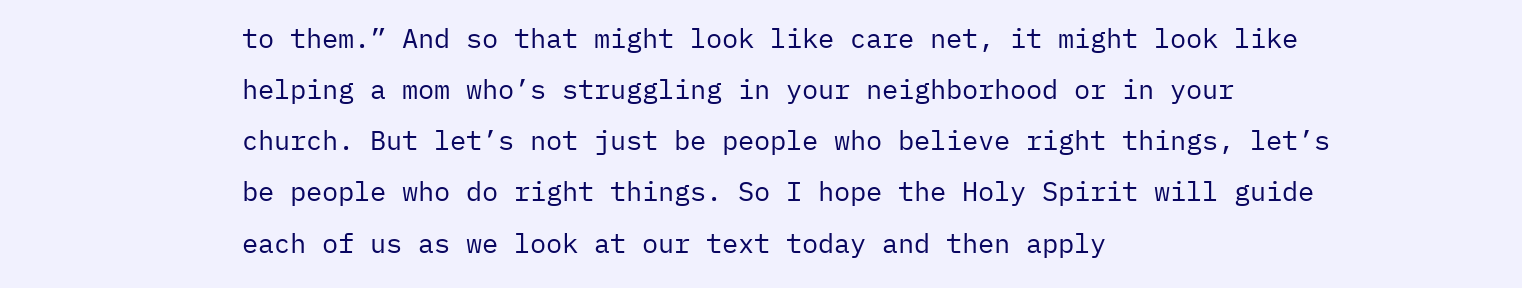to them.” And so that might look like care net, it might look like helping a mom who’s struggling in your neighborhood or in your church. But let’s not just be people who believe right things, let’s be people who do right things. So I hope the Holy Spirit will guide each of us as we look at our text today and then apply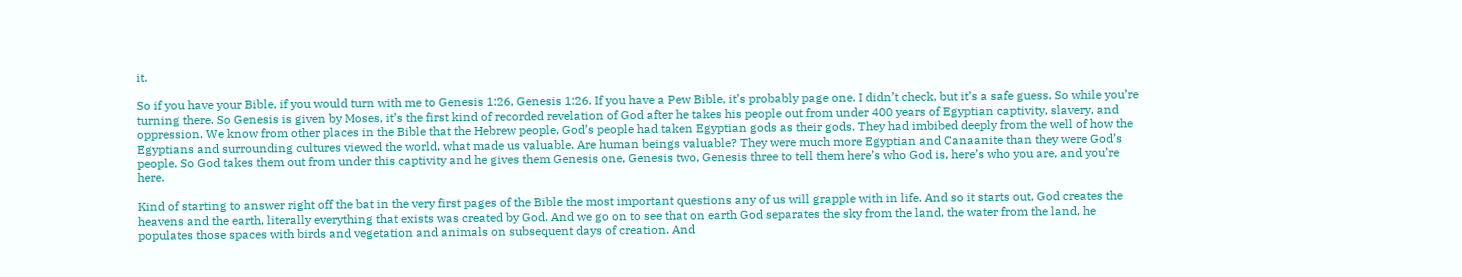it.

So if you have your Bible, if you would turn with me to Genesis 1:26, Genesis 1:26. If you have a Pew Bible, it’s probably page one. I didn’t check, but it’s a safe guess. So while you’re turning there. So Genesis is given by Moses, it’s the first kind of recorded revelation of God after he takes his people out from under 400 years of Egyptian captivity, slavery, and oppression. We know from other places in the Bible that the Hebrew people, God’s people had taken Egyptian gods as their gods. They had imbibed deeply from the well of how the Egyptians and surrounding cultures viewed the world, what made us valuable. Are human beings valuable? They were much more Egyptian and Canaanite than they were God’s people. So God takes them out from under this captivity and he gives them Genesis one, Genesis two, Genesis three to tell them here’s who God is, here’s who you are, and you’re here.

Kind of starting to answer right off the bat in the very first pages of the Bible the most important questions any of us will grapple with in life. And so it starts out, God creates the heavens and the earth, literally everything that exists was created by God. And we go on to see that on earth God separates the sky from the land, the water from the land, he populates those spaces with birds and vegetation and animals on subsequent days of creation. And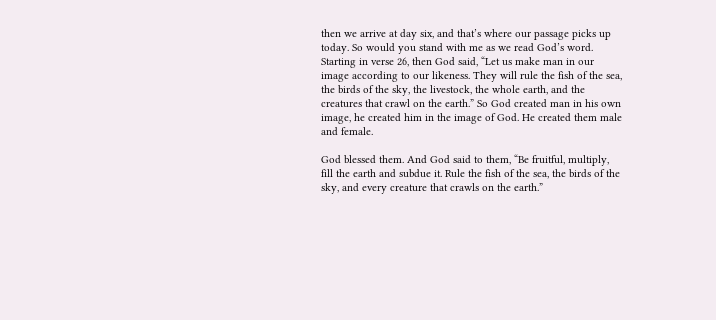then we arrive at day six, and that’s where our passage picks up today. So would you stand with me as we read God’s word. Starting in verse 26, then God said, “Let us make man in our image according to our likeness. They will rule the fish of the sea, the birds of the sky, the livestock, the whole earth, and the creatures that crawl on the earth.” So God created man in his own image, he created him in the image of God. He created them male and female.

God blessed them. And God said to them, “Be fruitful, multiply, fill the earth and subdue it. Rule the fish of the sea, the birds of the sky, and every creature that crawls on the earth.”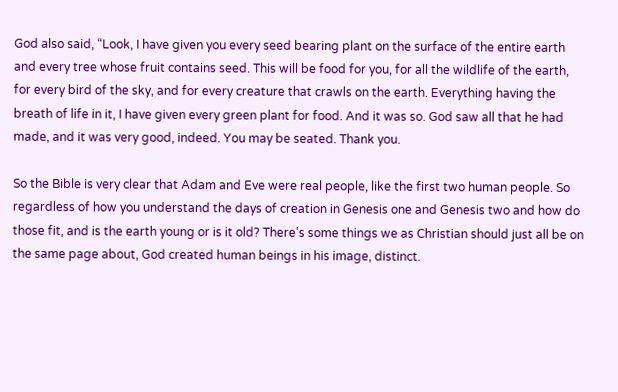God also said, “Look, I have given you every seed bearing plant on the surface of the entire earth and every tree whose fruit contains seed. This will be food for you, for all the wildlife of the earth, for every bird of the sky, and for every creature that crawls on the earth. Everything having the breath of life in it, I have given every green plant for food. And it was so. God saw all that he had made, and it was very good, indeed. You may be seated. Thank you.

So the Bible is very clear that Adam and Eve were real people, like the first two human people. So regardless of how you understand the days of creation in Genesis one and Genesis two and how do those fit, and is the earth young or is it old? There’s some things we as Christian should just all be on the same page about, God created human beings in his image, distinct.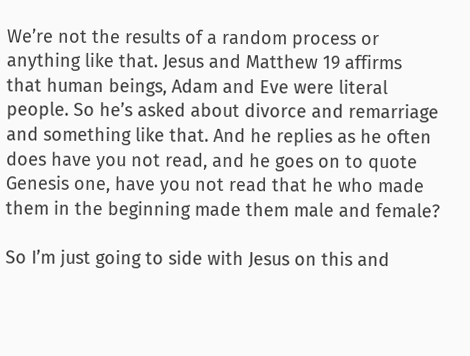We’re not the results of a random process or anything like that. Jesus and Matthew 19 affirms that human beings, Adam and Eve were literal people. So he’s asked about divorce and remarriage and something like that. And he replies as he often does have you not read, and he goes on to quote Genesis one, have you not read that he who made them in the beginning made them male and female?

So I’m just going to side with Jesus on this and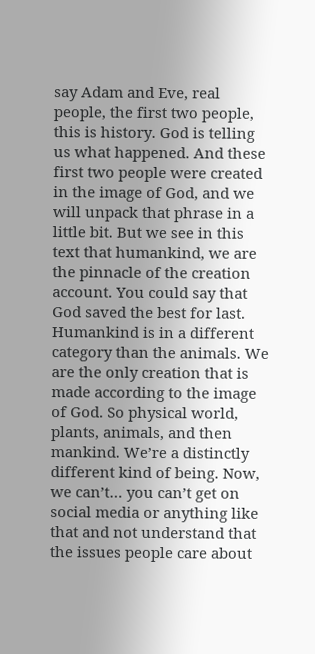say Adam and Eve, real people, the first two people, this is history. God is telling us what happened. And these first two people were created in the image of God, and we will unpack that phrase in a little bit. But we see in this text that humankind, we are the pinnacle of the creation account. You could say that God saved the best for last. Humankind is in a different category than the animals. We are the only creation that is made according to the image of God. So physical world, plants, animals, and then mankind. We’re a distinctly different kind of being. Now, we can’t… you can’t get on social media or anything like that and not understand that the issues people care about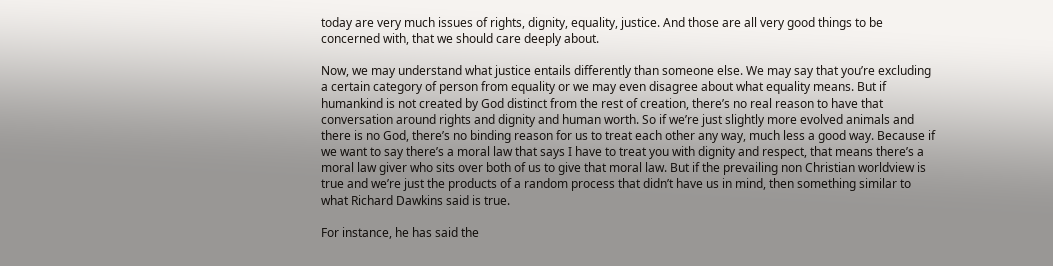today are very much issues of rights, dignity, equality, justice. And those are all very good things to be concerned with, that we should care deeply about.

Now, we may understand what justice entails differently than someone else. We may say that you’re excluding a certain category of person from equality or we may even disagree about what equality means. But if humankind is not created by God distinct from the rest of creation, there’s no real reason to have that conversation around rights and dignity and human worth. So if we’re just slightly more evolved animals and there is no God, there’s no binding reason for us to treat each other any way, much less a good way. Because if we want to say there’s a moral law that says I have to treat you with dignity and respect, that means there’s a moral law giver who sits over both of us to give that moral law. But if the prevailing non Christian worldview is true and we’re just the products of a random process that didn’t have us in mind, then something similar to what Richard Dawkins said is true.

For instance, he has said the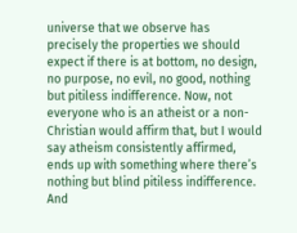universe that we observe has precisely the properties we should expect if there is at bottom, no design, no purpose, no evil, no good, nothing but pitiless indifference. Now, not everyone who is an atheist or a non-Christian would affirm that, but I would say atheism consistently affirmed, ends up with something where there’s nothing but blind pitiless indifference. And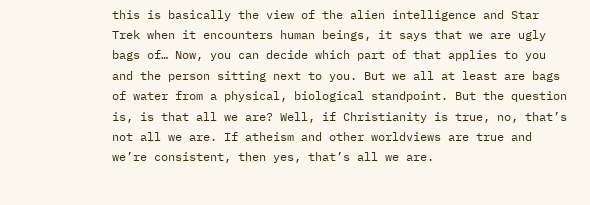this is basically the view of the alien intelligence and Star Trek when it encounters human beings, it says that we are ugly bags of… Now, you can decide which part of that applies to you and the person sitting next to you. But we all at least are bags of water from a physical, biological standpoint. But the question is, is that all we are? Well, if Christianity is true, no, that’s not all we are. If atheism and other worldviews are true and we’re consistent, then yes, that’s all we are.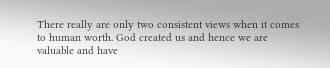There really are only two consistent views when it comes to human worth. God created us and hence we are valuable and have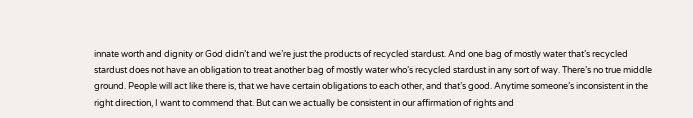innate worth and dignity or God didn’t and we’re just the products of recycled stardust. And one bag of mostly water that’s recycled stardust does not have an obligation to treat another bag of mostly water who’s recycled stardust in any sort of way. There’s no true middle ground. People will act like there is, that we have certain obligations to each other, and that’s good. Anytime someone’s inconsistent in the right direction, I want to commend that. But can we actually be consistent in our affirmation of rights and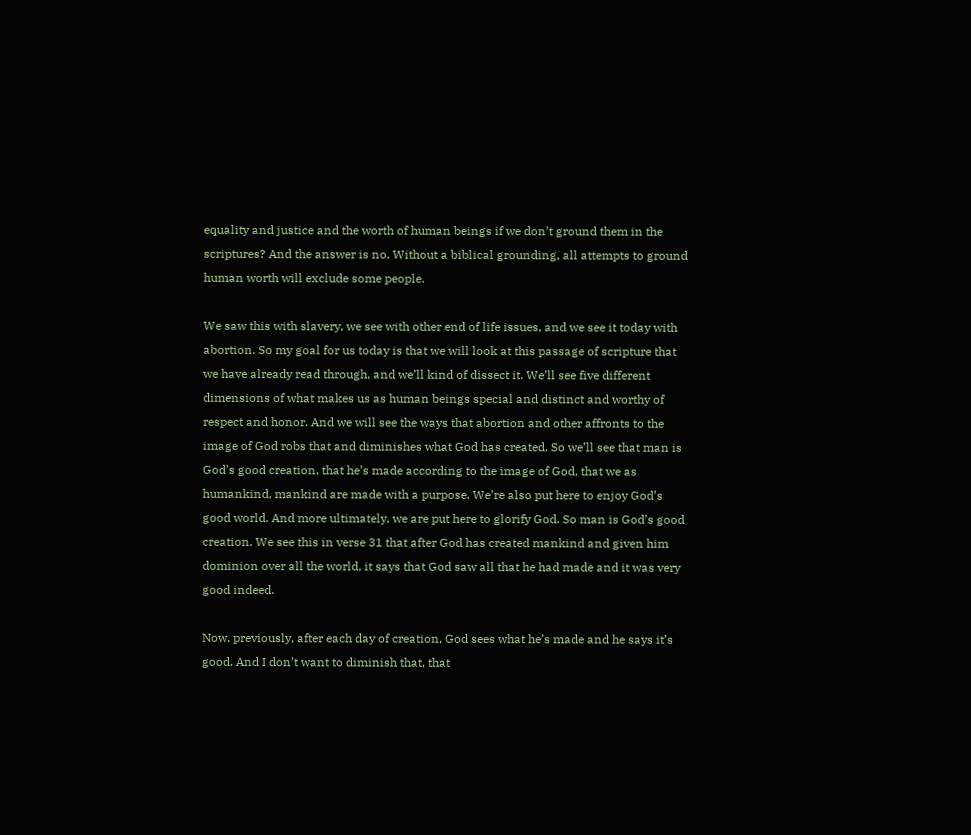equality and justice and the worth of human beings if we don’t ground them in the scriptures? And the answer is no. Without a biblical grounding, all attempts to ground human worth will exclude some people.

We saw this with slavery, we see with other end of life issues, and we see it today with abortion. So my goal for us today is that we will look at this passage of scripture that we have already read through, and we’ll kind of dissect it. We’ll see five different dimensions of what makes us as human beings special and distinct and worthy of respect and honor. And we will see the ways that abortion and other affronts to the image of God robs that and diminishes what God has created. So we’ll see that man is God’s good creation, that he’s made according to the image of God, that we as humankind, mankind are made with a purpose. We’re also put here to enjoy God’s good world. And more ultimately, we are put here to glorify God. So man is God’s good creation. We see this in verse 31 that after God has created mankind and given him dominion over all the world, it says that God saw all that he had made and it was very good indeed.

Now, previously, after each day of creation, God sees what he’s made and he says it’s good. And I don’t want to diminish that, that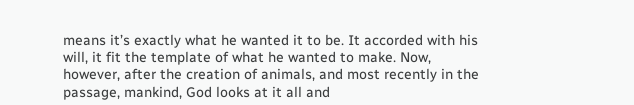means it’s exactly what he wanted it to be. It accorded with his will, it fit the template of what he wanted to make. Now, however, after the creation of animals, and most recently in the passage, mankind, God looks at it all and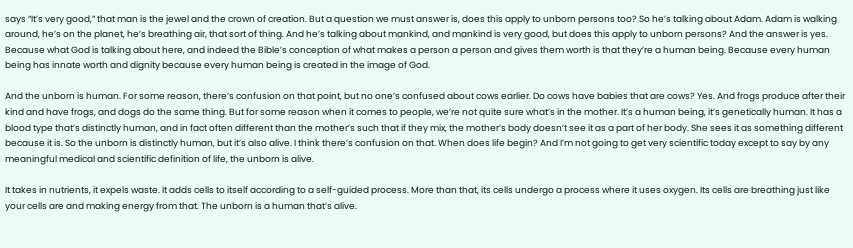says “It’s very good,” that man is the jewel and the crown of creation. But a question we must answer is, does this apply to unborn persons too? So he’s talking about Adam. Adam is walking around, he’s on the planet, he’s breathing air, that sort of thing. And he’s talking about mankind, and mankind is very good, but does this apply to unborn persons? And the answer is yes. Because what God is talking about here, and indeed the Bible’s conception of what makes a person a person and gives them worth is that they’re a human being. Because every human being has innate worth and dignity because every human being is created in the image of God.

And the unborn is human. For some reason, there’s confusion on that point, but no one’s confused about cows earlier. Do cows have babies that are cows? Yes. And frogs produce after their kind and have frogs, and dogs do the same thing. But for some reason when it comes to people, we’re not quite sure what’s in the mother. It’s a human being, it’s genetically human. It has a blood type that’s distinctly human, and in fact often different than the mother’s such that if they mix, the mother’s body doesn’t see it as a part of her body. She sees it as something different because it is. So the unborn is distinctly human, but it’s also alive. I think there’s confusion on that. When does life begin? And I’m not going to get very scientific today except to say by any meaningful medical and scientific definition of life, the unborn is alive.

It takes in nutrients, it expels waste. It adds cells to itself according to a self-guided process. More than that, its cells undergo a process where it uses oxygen. Its cells are breathing just like your cells are and making energy from that. The unborn is a human that’s alive.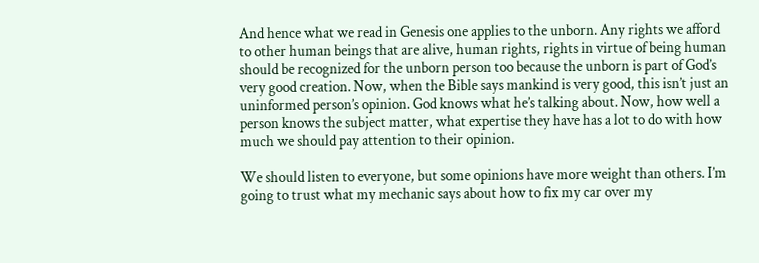And hence what we read in Genesis one applies to the unborn. Any rights we afford to other human beings that are alive, human rights, rights in virtue of being human should be recognized for the unborn person too because the unborn is part of God’s very good creation. Now, when the Bible says mankind is very good, this isn’t just an uninformed person’s opinion. God knows what he’s talking about. Now, how well a person knows the subject matter, what expertise they have has a lot to do with how much we should pay attention to their opinion.

We should listen to everyone, but some opinions have more weight than others. I’m going to trust what my mechanic says about how to fix my car over my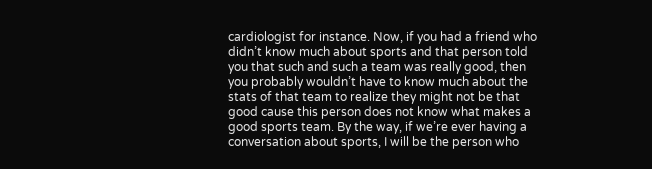cardiologist for instance. Now, if you had a friend who didn’t know much about sports and that person told you that such and such a team was really good, then you probably wouldn’t have to know much about the stats of that team to realize they might not be that good cause this person does not know what makes a good sports team. By the way, if we’re ever having a conversation about sports, I will be the person who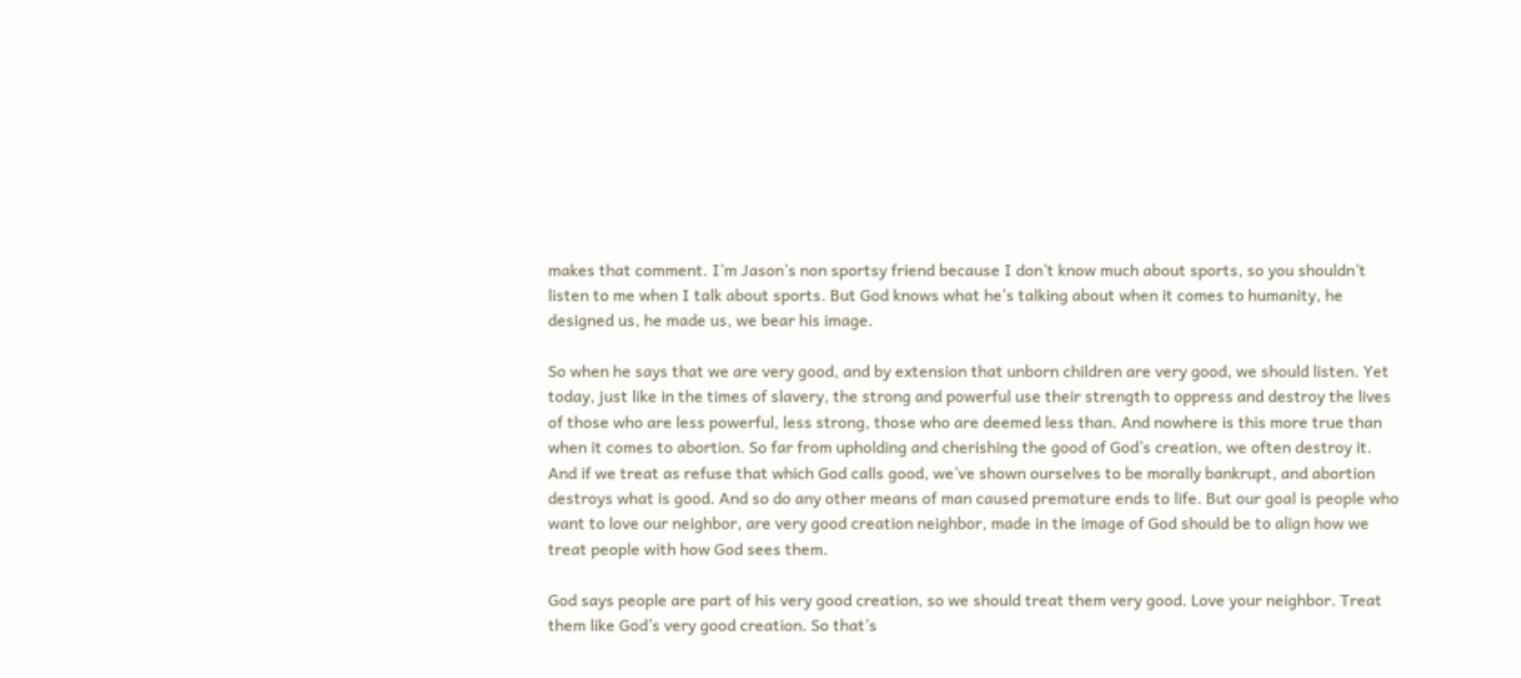makes that comment. I’m Jason’s non sportsy friend because I don’t know much about sports, so you shouldn’t listen to me when I talk about sports. But God knows what he’s talking about when it comes to humanity, he designed us, he made us, we bear his image.

So when he says that we are very good, and by extension that unborn children are very good, we should listen. Yet today, just like in the times of slavery, the strong and powerful use their strength to oppress and destroy the lives of those who are less powerful, less strong, those who are deemed less than. And nowhere is this more true than when it comes to abortion. So far from upholding and cherishing the good of God’s creation, we often destroy it. And if we treat as refuse that which God calls good, we’ve shown ourselves to be morally bankrupt, and abortion destroys what is good. And so do any other means of man caused premature ends to life. But our goal is people who want to love our neighbor, are very good creation neighbor, made in the image of God should be to align how we treat people with how God sees them.

God says people are part of his very good creation, so we should treat them very good. Love your neighbor. Treat them like God’s very good creation. So that’s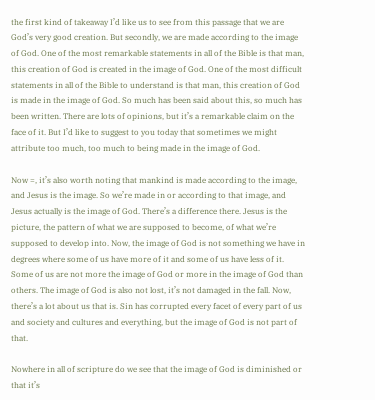the first kind of takeaway I’d like us to see from this passage that we are God’s very good creation. But secondly, we are made according to the image of God. One of the most remarkable statements in all of the Bible is that man, this creation of God is created in the image of God. One of the most difficult statements in all of the Bible to understand is that man, this creation of God is made in the image of God. So much has been said about this, so much has been written. There are lots of opinions, but it’s a remarkable claim on the face of it. But I’d like to suggest to you today that sometimes we might attribute too much, too much to being made in the image of God.

Now =, it’s also worth noting that mankind is made according to the image, and Jesus is the image. So we’re made in or according to that image, and Jesus actually is the image of God. There’s a difference there. Jesus is the picture, the pattern of what we are supposed to become, of what we’re supposed to develop into. Now, the image of God is not something we have in degrees where some of us have more of it and some of us have less of it. Some of us are not more the image of God or more in the image of God than others. The image of God is also not lost, it’s not damaged in the fall. Now, there’s a lot about us that is. Sin has corrupted every facet of every part of us and society and cultures and everything, but the image of God is not part of that.

Nowhere in all of scripture do we see that the image of God is diminished or that it’s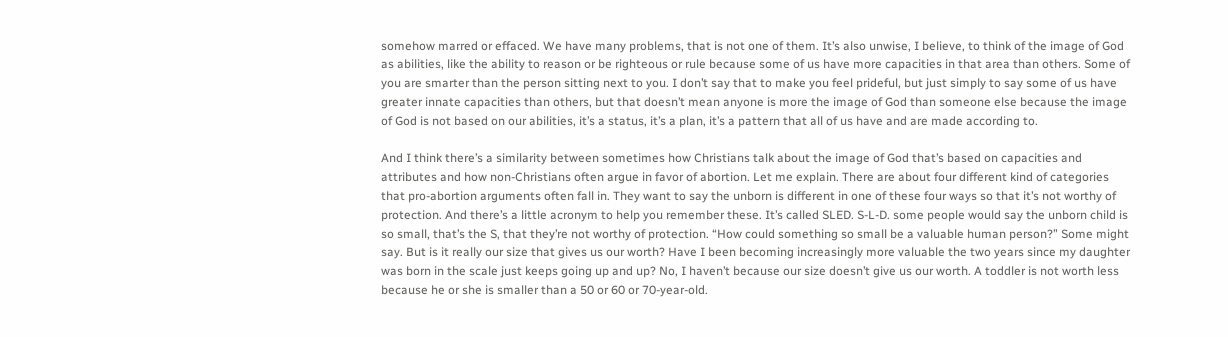somehow marred or effaced. We have many problems, that is not one of them. It’s also unwise, I believe, to think of the image of God as abilities, like the ability to reason or be righteous or rule because some of us have more capacities in that area than others. Some of you are smarter than the person sitting next to you. I don’t say that to make you feel prideful, but just simply to say some of us have greater innate capacities than others, but that doesn’t mean anyone is more the image of God than someone else because the image of God is not based on our abilities, it’s a status, it’s a plan, it’s a pattern that all of us have and are made according to.

And I think there’s a similarity between sometimes how Christians talk about the image of God that’s based on capacities and attributes and how non-Christians often argue in favor of abortion. Let me explain. There are about four different kind of categories that pro-abortion arguments often fall in. They want to say the unborn is different in one of these four ways so that it’s not worthy of protection. And there’s a little acronym to help you remember these. It’s called SLED. S-L-D. some people would say the unborn child is so small, that’s the S, that they’re not worthy of protection. “How could something so small be a valuable human person?” Some might say. But is it really our size that gives us our worth? Have I been becoming increasingly more valuable the two years since my daughter was born in the scale just keeps going up and up? No, I haven’t because our size doesn’t give us our worth. A toddler is not worth less because he or she is smaller than a 50 or 60 or 70-year-old.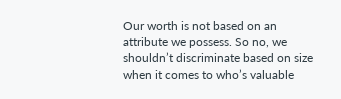Our worth is not based on an attribute we possess. So no, we shouldn’t discriminate based on size when it comes to who’s valuable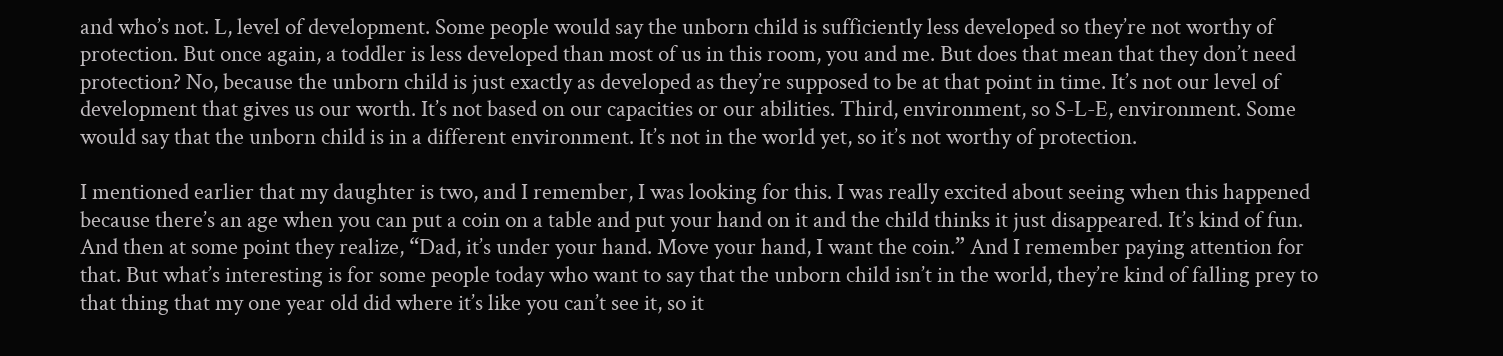and who’s not. L, level of development. Some people would say the unborn child is sufficiently less developed so they’re not worthy of protection. But once again, a toddler is less developed than most of us in this room, you and me. But does that mean that they don’t need protection? No, because the unborn child is just exactly as developed as they’re supposed to be at that point in time. It’s not our level of development that gives us our worth. It’s not based on our capacities or our abilities. Third, environment, so S-L-E, environment. Some would say that the unborn child is in a different environment. It’s not in the world yet, so it’s not worthy of protection.

I mentioned earlier that my daughter is two, and I remember, I was looking for this. I was really excited about seeing when this happened because there’s an age when you can put a coin on a table and put your hand on it and the child thinks it just disappeared. It’s kind of fun. And then at some point they realize, “Dad, it’s under your hand. Move your hand, I want the coin.” And I remember paying attention for that. But what’s interesting is for some people today who want to say that the unborn child isn’t in the world, they’re kind of falling prey to that thing that my one year old did where it’s like you can’t see it, so it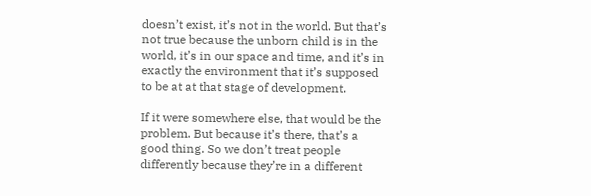doesn’t exist, it’s not in the world. But that’s not true because the unborn child is in the world, it’s in our space and time, and it’s in exactly the environment that it’s supposed to be at at that stage of development.

If it were somewhere else, that would be the problem. But because it’s there, that’s a good thing. So we don’t treat people differently because they’re in a different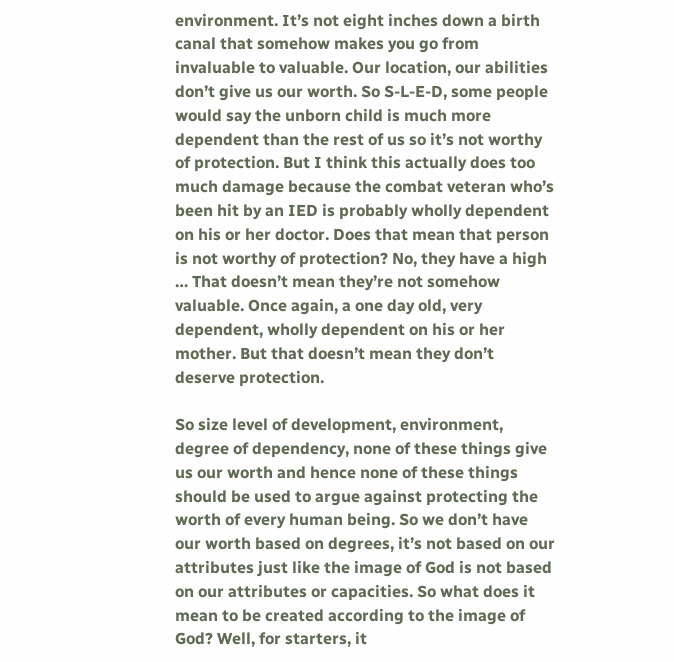environment. It’s not eight inches down a birth canal that somehow makes you go from invaluable to valuable. Our location, our abilities don’t give us our worth. So S-L-E-D, some people would say the unborn child is much more dependent than the rest of us so it’s not worthy of protection. But I think this actually does too much damage because the combat veteran who’s been hit by an IED is probably wholly dependent on his or her doctor. Does that mean that person is not worthy of protection? No, they have a high … That doesn’t mean they’re not somehow valuable. Once again, a one day old, very dependent, wholly dependent on his or her mother. But that doesn’t mean they don’t deserve protection.

So size level of development, environment, degree of dependency, none of these things give us our worth and hence none of these things should be used to argue against protecting the worth of every human being. So we don’t have our worth based on degrees, it’s not based on our attributes just like the image of God is not based on our attributes or capacities. So what does it mean to be created according to the image of God? Well, for starters, it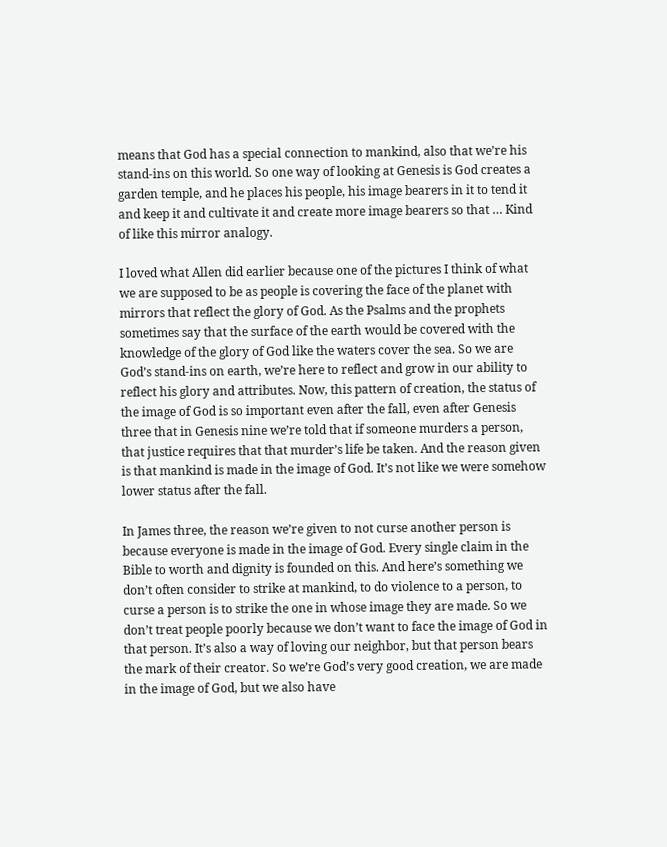means that God has a special connection to mankind, also that we’re his stand-ins on this world. So one way of looking at Genesis is God creates a garden temple, and he places his people, his image bearers in it to tend it and keep it and cultivate it and create more image bearers so that … Kind of like this mirror analogy.

I loved what Allen did earlier because one of the pictures I think of what we are supposed to be as people is covering the face of the planet with mirrors that reflect the glory of God. As the Psalms and the prophets sometimes say that the surface of the earth would be covered with the knowledge of the glory of God like the waters cover the sea. So we are God’s stand-ins on earth, we’re here to reflect and grow in our ability to reflect his glory and attributes. Now, this pattern of creation, the status of the image of God is so important even after the fall, even after Genesis three that in Genesis nine we’re told that if someone murders a person, that justice requires that that murder’s life be taken. And the reason given is that mankind is made in the image of God. It’s not like we were somehow lower status after the fall.

In James three, the reason we’re given to not curse another person is because everyone is made in the image of God. Every single claim in the Bible to worth and dignity is founded on this. And here’s something we don’t often consider to strike at mankind, to do violence to a person, to curse a person is to strike the one in whose image they are made. So we don’t treat people poorly because we don’t want to face the image of God in that person. It’s also a way of loving our neighbor, but that person bears the mark of their creator. So we’re God’s very good creation, we are made in the image of God, but we also have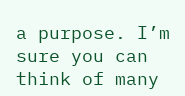a purpose. I’m sure you can think of many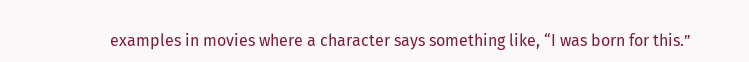examples in movies where a character says something like, “I was born for this.”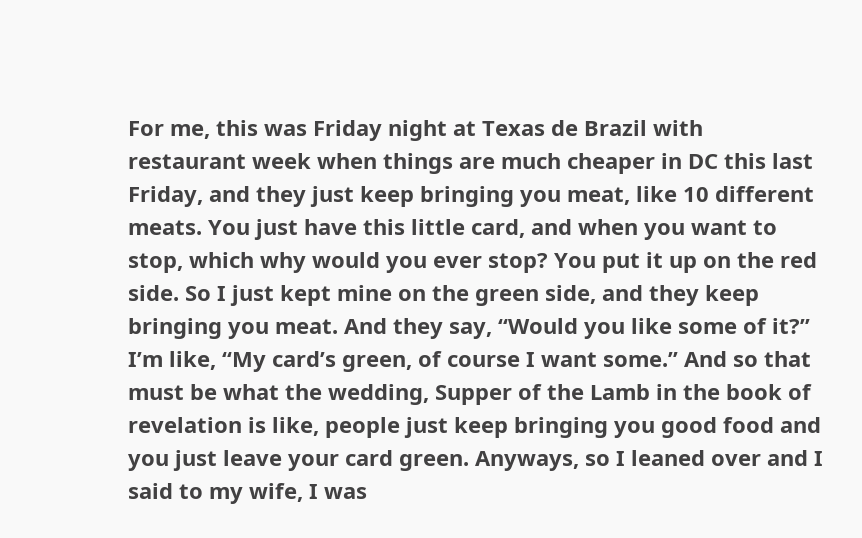For me, this was Friday night at Texas de Brazil with restaurant week when things are much cheaper in DC this last Friday, and they just keep bringing you meat, like 10 different meats. You just have this little card, and when you want to stop, which why would you ever stop? You put it up on the red side. So I just kept mine on the green side, and they keep bringing you meat. And they say, “Would you like some of it?” I’m like, “My card’s green, of course I want some.” And so that must be what the wedding, Supper of the Lamb in the book of revelation is like, people just keep bringing you good food and you just leave your card green. Anyways, so I leaned over and I said to my wife, I was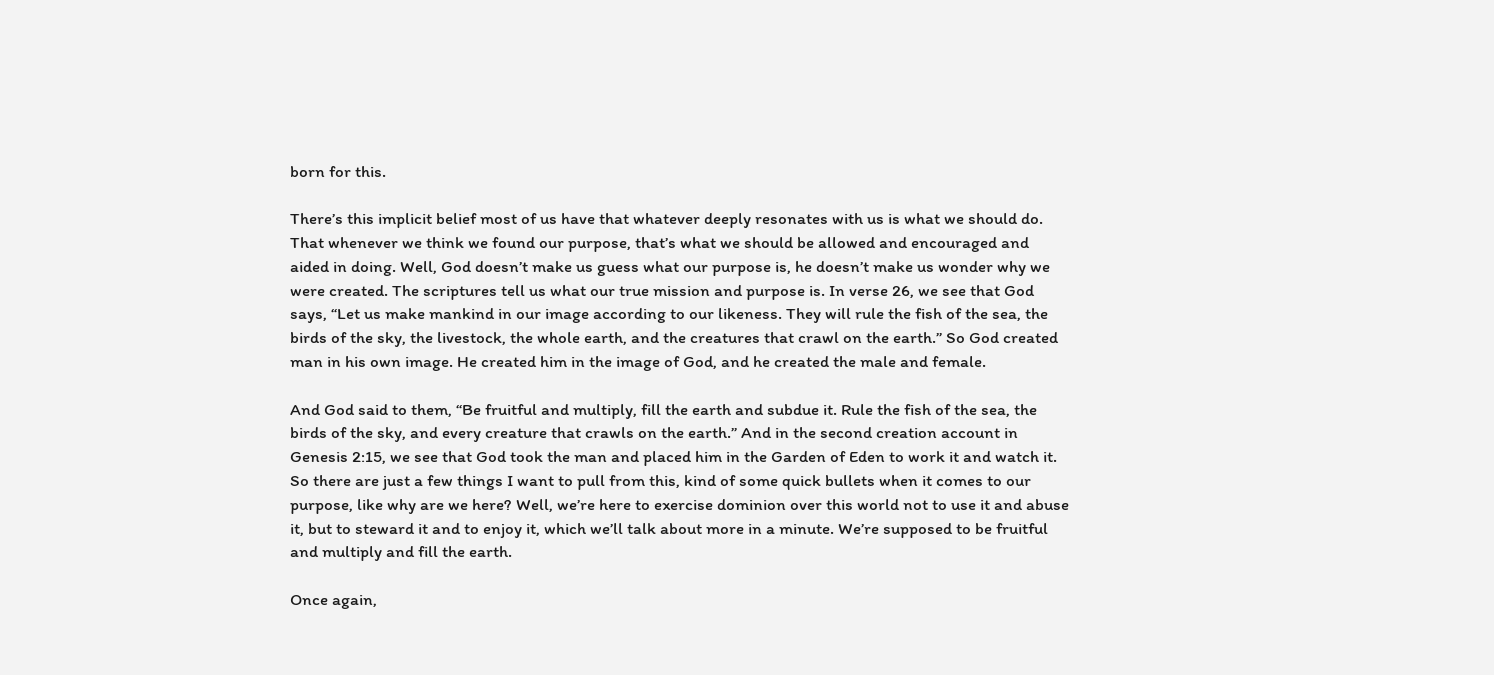born for this.

There’s this implicit belief most of us have that whatever deeply resonates with us is what we should do. That whenever we think we found our purpose, that’s what we should be allowed and encouraged and aided in doing. Well, God doesn’t make us guess what our purpose is, he doesn’t make us wonder why we were created. The scriptures tell us what our true mission and purpose is. In verse 26, we see that God says, “Let us make mankind in our image according to our likeness. They will rule the fish of the sea, the birds of the sky, the livestock, the whole earth, and the creatures that crawl on the earth.” So God created man in his own image. He created him in the image of God, and he created the male and female.

And God said to them, “Be fruitful and multiply, fill the earth and subdue it. Rule the fish of the sea, the birds of the sky, and every creature that crawls on the earth.” And in the second creation account in Genesis 2:15, we see that God took the man and placed him in the Garden of Eden to work it and watch it. So there are just a few things I want to pull from this, kind of some quick bullets when it comes to our purpose, like why are we here? Well, we’re here to exercise dominion over this world not to use it and abuse it, but to steward it and to enjoy it, which we’ll talk about more in a minute. We’re supposed to be fruitful and multiply and fill the earth.

Once again,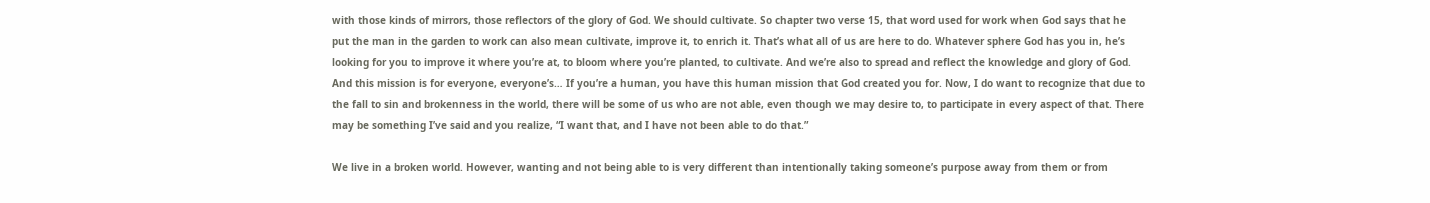with those kinds of mirrors, those reflectors of the glory of God. We should cultivate. So chapter two verse 15, that word used for work when God says that he put the man in the garden to work can also mean cultivate, improve it, to enrich it. That’s what all of us are here to do. Whatever sphere God has you in, he’s looking for you to improve it where you’re at, to bloom where you’re planted, to cultivate. And we’re also to spread and reflect the knowledge and glory of God. And this mission is for everyone, everyone’s… If you’re a human, you have this human mission that God created you for. Now, I do want to recognize that due to the fall to sin and brokenness in the world, there will be some of us who are not able, even though we may desire to, to participate in every aspect of that. There may be something I’ve said and you realize, “I want that, and I have not been able to do that.”

We live in a broken world. However, wanting and not being able to is very different than intentionally taking someone’s purpose away from them or from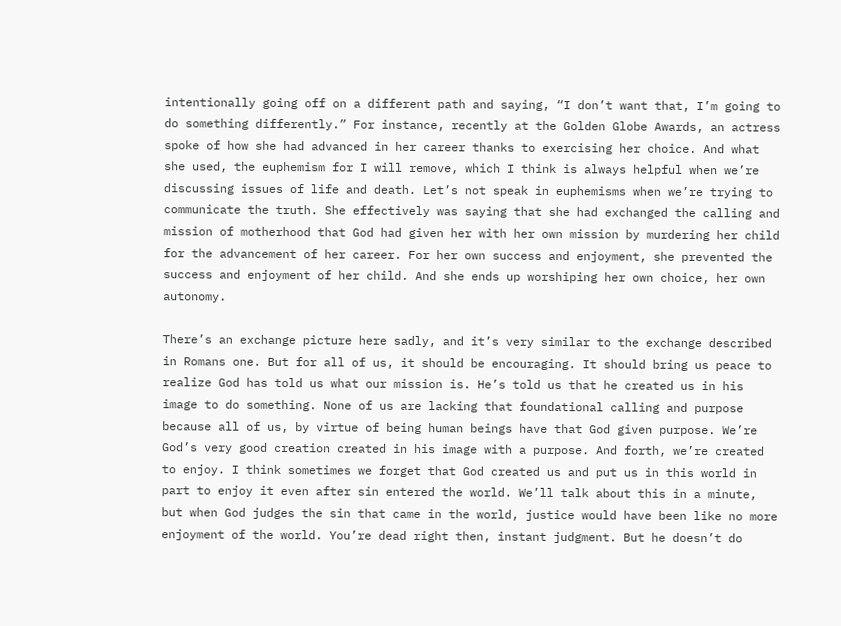intentionally going off on a different path and saying, “I don’t want that, I’m going to do something differently.” For instance, recently at the Golden Globe Awards, an actress spoke of how she had advanced in her career thanks to exercising her choice. And what she used, the euphemism for I will remove, which I think is always helpful when we’re discussing issues of life and death. Let’s not speak in euphemisms when we’re trying to communicate the truth. She effectively was saying that she had exchanged the calling and mission of motherhood that God had given her with her own mission by murdering her child for the advancement of her career. For her own success and enjoyment, she prevented the success and enjoyment of her child. And she ends up worshiping her own choice, her own autonomy.

There’s an exchange picture here sadly, and it’s very similar to the exchange described in Romans one. But for all of us, it should be encouraging. It should bring us peace to realize God has told us what our mission is. He’s told us that he created us in his image to do something. None of us are lacking that foundational calling and purpose because all of us, by virtue of being human beings have that God given purpose. We’re God’s very good creation created in his image with a purpose. And forth, we’re created to enjoy. I think sometimes we forget that God created us and put us in this world in part to enjoy it even after sin entered the world. We’ll talk about this in a minute, but when God judges the sin that came in the world, justice would have been like no more enjoyment of the world. You’re dead right then, instant judgment. But he doesn’t do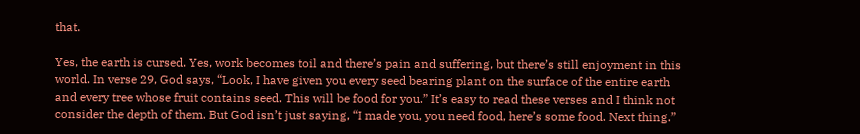that.

Yes, the earth is cursed. Yes, work becomes toil and there’s pain and suffering, but there’s still enjoyment in this world. In verse 29, God says, “Look, I have given you every seed bearing plant on the surface of the entire earth and every tree whose fruit contains seed. This will be food for you.” It’s easy to read these verses and I think not consider the depth of them. But God isn’t just saying, “I made you, you need food, here’s some food. Next thing.”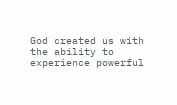God created us with the ability to experience powerful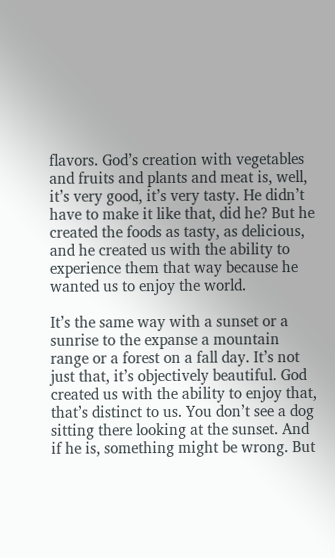flavors. God’s creation with vegetables and fruits and plants and meat is, well, it’s very good, it’s very tasty. He didn’t have to make it like that, did he? But he created the foods as tasty, as delicious, and he created us with the ability to experience them that way because he wanted us to enjoy the world.

It’s the same way with a sunset or a sunrise to the expanse a mountain range or a forest on a fall day. It’s not just that, it’s objectively beautiful. God created us with the ability to enjoy that, that’s distinct to us. You don’t see a dog sitting there looking at the sunset. And if he is, something might be wrong. But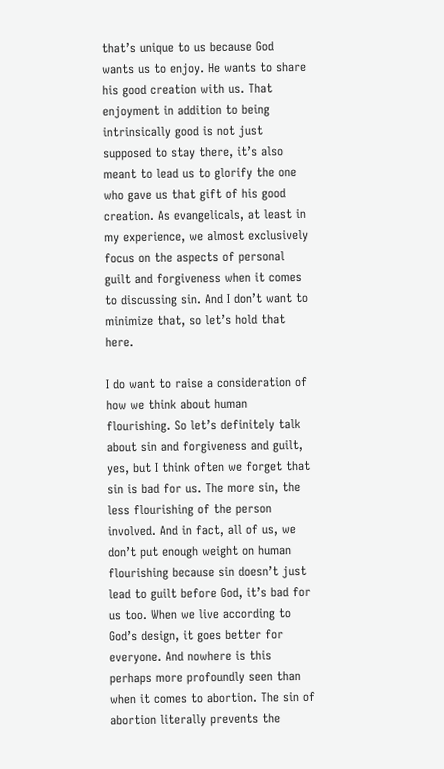that’s unique to us because God wants us to enjoy. He wants to share his good creation with us. That enjoyment in addition to being intrinsically good is not just supposed to stay there, it’s also meant to lead us to glorify the one who gave us that gift of his good creation. As evangelicals, at least in my experience, we almost exclusively focus on the aspects of personal guilt and forgiveness when it comes to discussing sin. And I don’t want to minimize that, so let’s hold that here.

I do want to raise a consideration of how we think about human flourishing. So let’s definitely talk about sin and forgiveness and guilt, yes, but I think often we forget that sin is bad for us. The more sin, the less flourishing of the person involved. And in fact, all of us, we don’t put enough weight on human flourishing because sin doesn’t just lead to guilt before God, it’s bad for us too. When we live according to God’s design, it goes better for everyone. And nowhere is this perhaps more profoundly seen than when it comes to abortion. The sin of abortion literally prevents the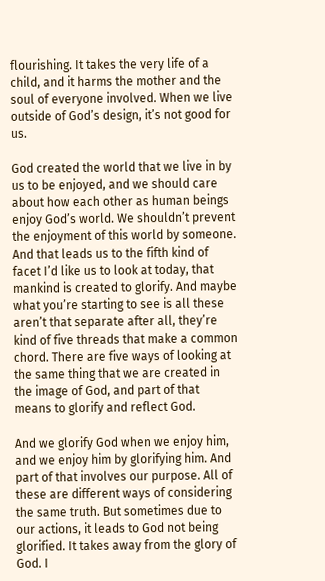flourishing. It takes the very life of a child, and it harms the mother and the soul of everyone involved. When we live outside of God’s design, it’s not good for us.

God created the world that we live in by us to be enjoyed, and we should care about how each other as human beings enjoy God’s world. We shouldn’t prevent the enjoyment of this world by someone. And that leads us to the fifth kind of facet I’d like us to look at today, that mankind is created to glorify. And maybe what you’re starting to see is all these aren’t that separate after all, they’re kind of five threads that make a common chord. There are five ways of looking at the same thing that we are created in the image of God, and part of that means to glorify and reflect God.

And we glorify God when we enjoy him, and we enjoy him by glorifying him. And part of that involves our purpose. All of these are different ways of considering the same truth. But sometimes due to our actions, it leads to God not being glorified. It takes away from the glory of God. I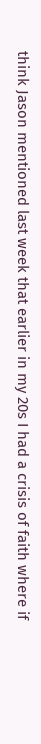think Jason mentioned last week that earlier in my 20s I had a crisis of faith where if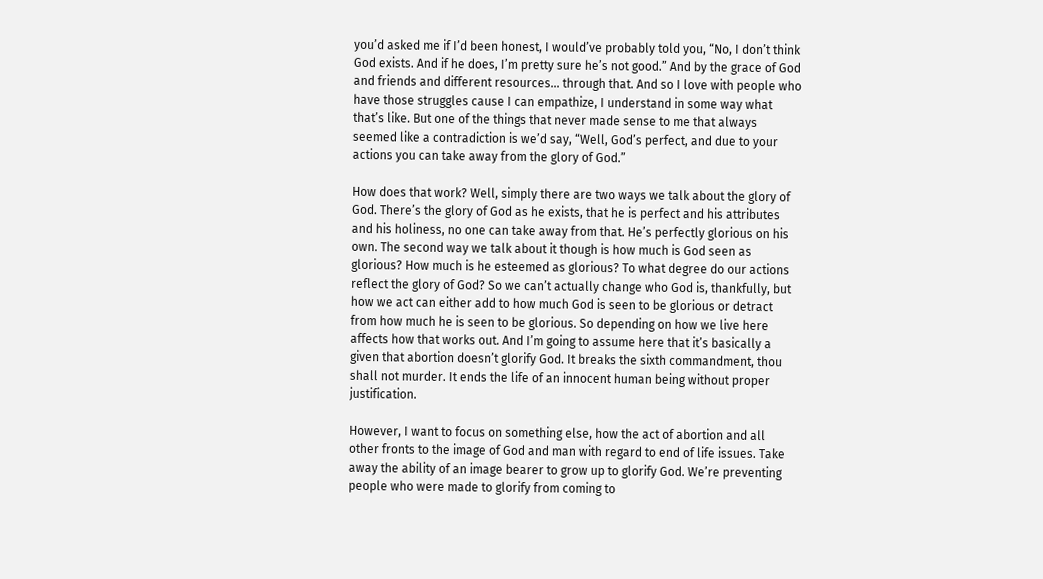you’d asked me if I’d been honest, I would’ve probably told you, “No, I don’t think God exists. And if he does, I’m pretty sure he’s not good.” And by the grace of God and friends and different resources… through that. And so I love with people who have those struggles cause I can empathize, I understand in some way what that’s like. But one of the things that never made sense to me that always seemed like a contradiction is we’d say, “Well, God’s perfect, and due to your actions you can take away from the glory of God.”

How does that work? Well, simply there are two ways we talk about the glory of God. There’s the glory of God as he exists, that he is perfect and his attributes and his holiness, no one can take away from that. He’s perfectly glorious on his own. The second way we talk about it though is how much is God seen as glorious? How much is he esteemed as glorious? To what degree do our actions reflect the glory of God? So we can’t actually change who God is, thankfully, but how we act can either add to how much God is seen to be glorious or detract from how much he is seen to be glorious. So depending on how we live here affects how that works out. And I’m going to assume here that it’s basically a given that abortion doesn’t glorify God. It breaks the sixth commandment, thou shall not murder. It ends the life of an innocent human being without proper justification.

However, I want to focus on something else, how the act of abortion and all other fronts to the image of God and man with regard to end of life issues. Take away the ability of an image bearer to grow up to glorify God. We’re preventing people who were made to glorify from coming to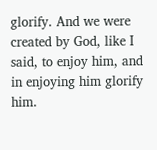glorify. And we were created by God, like I said, to enjoy him, and in enjoying him glorify him.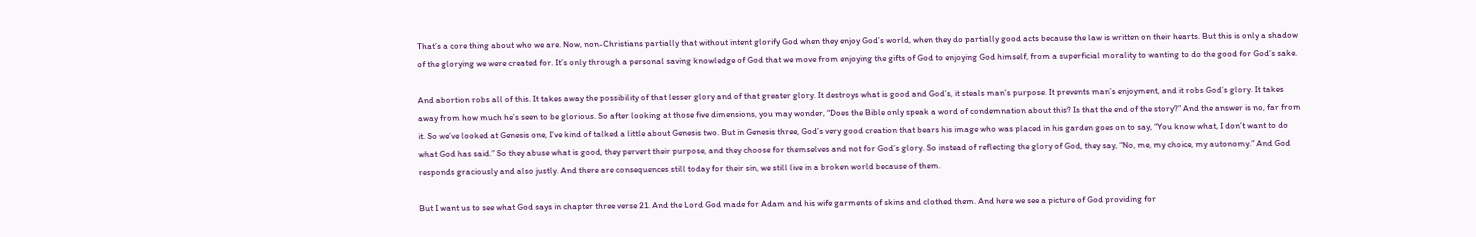That’s a core thing about who we are. Now, non-Christians partially that without intent glorify God when they enjoy God’s world, when they do partially good acts because the law is written on their hearts. But this is only a shadow of the glorying we were created for. It’s only through a personal saving knowledge of God that we move from enjoying the gifts of God to enjoying God himself, from a superficial morality to wanting to do the good for God’s sake.

And abortion robs all of this. It takes away the possibility of that lesser glory and of that greater glory. It destroys what is good and God’s, it steals man’s purpose. It prevents man’s enjoyment, and it robs God’s glory. It takes away from how much he’s seen to be glorious. So after looking at those five dimensions, you may wonder, “Does the Bible only speak a word of condemnation about this? Is that the end of the story?” And the answer is no, far from it. So we’ve looked at Genesis one, I’ve kind of talked a little about Genesis two. But in Genesis three, God’s very good creation that bears his image who was placed in his garden goes on to say, “You know what, I don’t want to do what God has said.” So they abuse what is good, they pervert their purpose, and they choose for themselves and not for God’s glory. So instead of reflecting the glory of God, they say, “No, me, my choice, my autonomy.” And God responds graciously and also justly. And there are consequences still today for their sin, we still live in a broken world because of them.

But I want us to see what God says in chapter three verse 21. And the Lord God made for Adam and his wife garments of skins and clothed them. And here we see a picture of God providing for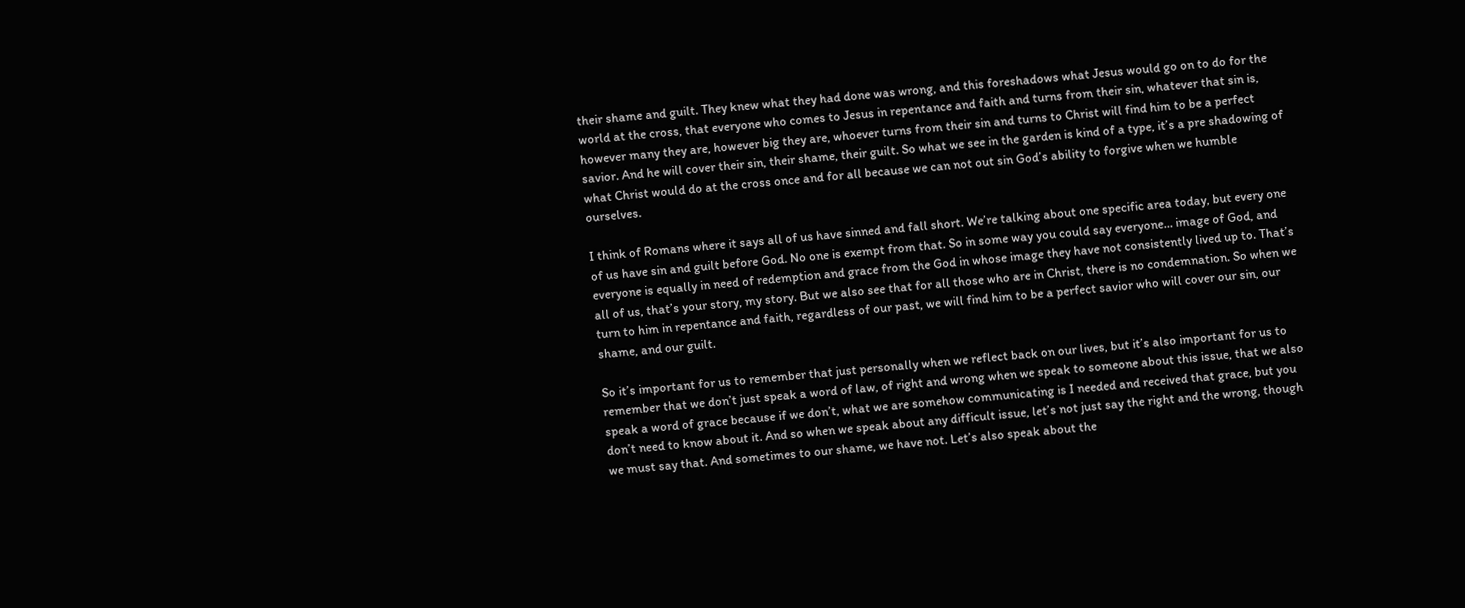their shame and guilt. They knew what they had done was wrong, and this foreshadows what Jesus would go on to do for the world at the cross, that everyone who comes to Jesus in repentance and faith and turns from their sin, whatever that sin is, however many they are, however big they are, whoever turns from their sin and turns to Christ will find him to be a perfect savior. And he will cover their sin, their shame, their guilt. So what we see in the garden is kind of a type, it’s a pre shadowing of what Christ would do at the cross once and for all because we can not out sin God’s ability to forgive when we humble ourselves.

I think of Romans where it says all of us have sinned and fall short. We’re talking about one specific area today, but every one of us have sin and guilt before God. No one is exempt from that. So in some way you could say everyone… image of God, and everyone is equally in need of redemption and grace from the God in whose image they have not consistently lived up to. That’s all of us, that’s your story, my story. But we also see that for all those who are in Christ, there is no condemnation. So when we turn to him in repentance and faith, regardless of our past, we will find him to be a perfect savior who will cover our sin, our shame, and our guilt.

So it’s important for us to remember that just personally when we reflect back on our lives, but it’s also important for us to remember that we don’t just speak a word of law, of right and wrong when we speak to someone about this issue, that we also speak a word of grace because if we don’t, what we are somehow communicating is I needed and received that grace, but you don’t need to know about it. And so when we speak about any difficult issue, let’s not just say the right and the wrong, though we must say that. And sometimes to our shame, we have not. Let’s also speak about the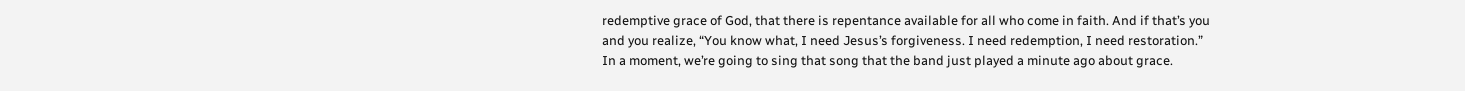redemptive grace of God, that there is repentance available for all who come in faith. And if that’s you and you realize, “You know what, I need Jesus’s forgiveness. I need redemption, I need restoration.” In a moment, we’re going to sing that song that the band just played a minute ago about grace.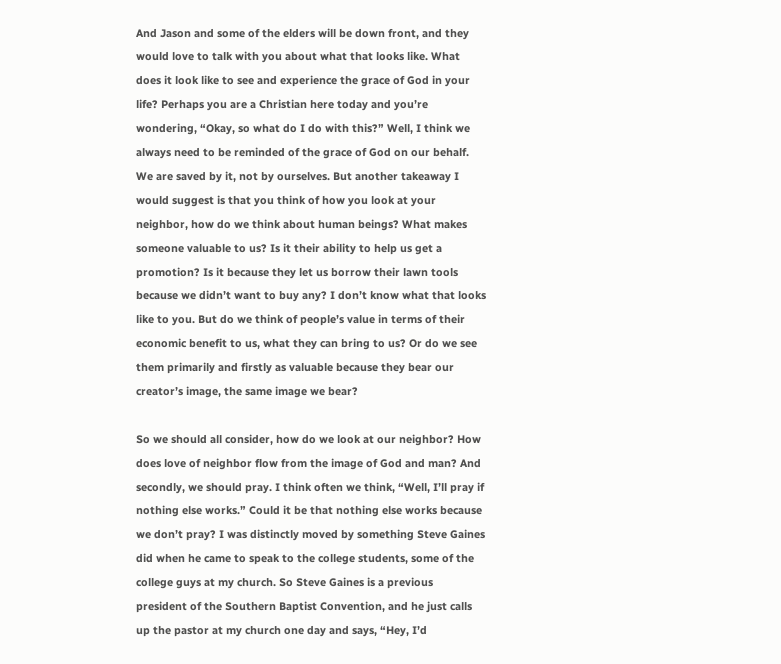And Jason and some of the elders will be down front, and they would love to talk with you about what that looks like. What does it look like to see and experience the grace of God in your life? Perhaps you are a Christian here today and you’re wondering, “Okay, so what do I do with this?” Well, I think we always need to be reminded of the grace of God on our behalf. We are saved by it, not by ourselves. But another takeaway I would suggest is that you think of how you look at your neighbor, how do we think about human beings? What makes someone valuable to us? Is it their ability to help us get a promotion? Is it because they let us borrow their lawn tools because we didn’t want to buy any? I don’t know what that looks like to you. But do we think of people’s value in terms of their economic benefit to us, what they can bring to us? Or do we see them primarily and firstly as valuable because they bear our creator’s image, the same image we bear?

So we should all consider, how do we look at our neighbor? How does love of neighbor flow from the image of God and man? And secondly, we should pray. I think often we think, “Well, I’ll pray if nothing else works.” Could it be that nothing else works because we don’t pray? I was distinctly moved by something Steve Gaines did when he came to speak to the college students, some of the college guys at my church. So Steve Gaines is a previous president of the Southern Baptist Convention, and he just calls up the pastor at my church one day and says, “Hey, I’d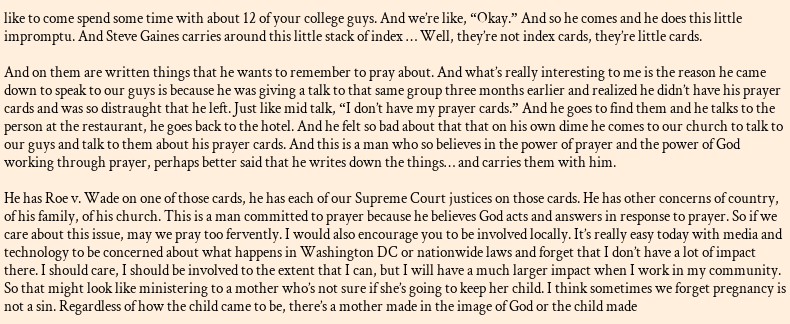like to come spend some time with about 12 of your college guys. And we’re like, “Okay.” And so he comes and he does this little impromptu. And Steve Gaines carries around this little stack of index … Well, they’re not index cards, they’re little cards.

And on them are written things that he wants to remember to pray about. And what’s really interesting to me is the reason he came down to speak to our guys is because he was giving a talk to that same group three months earlier and realized he didn’t have his prayer cards and was so distraught that he left. Just like mid talk, “I don’t have my prayer cards.” And he goes to find them and he talks to the person at the restaurant, he goes back to the hotel. And he felt so bad about that that on his own dime he comes to our church to talk to our guys and talk to them about his prayer cards. And this is a man who so believes in the power of prayer and the power of God working through prayer, perhaps better said that he writes down the things… and carries them with him.

He has Roe v. Wade on one of those cards, he has each of our Supreme Court justices on those cards. He has other concerns of country, of his family, of his church. This is a man committed to prayer because he believes God acts and answers in response to prayer. So if we care about this issue, may we pray too fervently. I would also encourage you to be involved locally. It’s really easy today with media and technology to be concerned about what happens in Washington DC or nationwide laws and forget that I don’t have a lot of impact there. I should care, I should be involved to the extent that I can, but I will have a much larger impact when I work in my community. So that might look like ministering to a mother who’s not sure if she’s going to keep her child. I think sometimes we forget pregnancy is not a sin. Regardless of how the child came to be, there’s a mother made in the image of God or the child made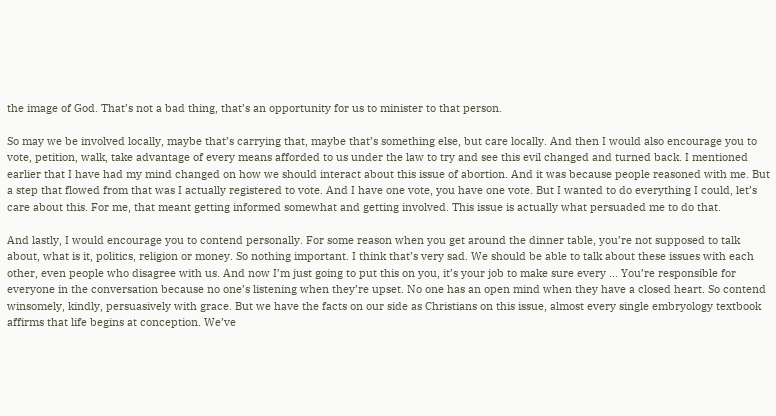the image of God. That’s not a bad thing, that’s an opportunity for us to minister to that person.

So may we be involved locally, maybe that’s carrying that, maybe that’s something else, but care locally. And then I would also encourage you to vote, petition, walk, take advantage of every means afforded to us under the law to try and see this evil changed and turned back. I mentioned earlier that I have had my mind changed on how we should interact about this issue of abortion. And it was because people reasoned with me. But a step that flowed from that was I actually registered to vote. And I have one vote, you have one vote. But I wanted to do everything I could, let’s care about this. For me, that meant getting informed somewhat and getting involved. This issue is actually what persuaded me to do that.

And lastly, I would encourage you to contend personally. For some reason when you get around the dinner table, you’re not supposed to talk about, what is it, politics, religion or money. So nothing important. I think that’s very sad. We should be able to talk about these issues with each other, even people who disagree with us. And now I’m just going to put this on you, it’s your job to make sure every … You’re responsible for everyone in the conversation because no one’s listening when they’re upset. No one has an open mind when they have a closed heart. So contend winsomely, kindly, persuasively with grace. But we have the facts on our side as Christians on this issue, almost every single embryology textbook affirms that life begins at conception. We’ve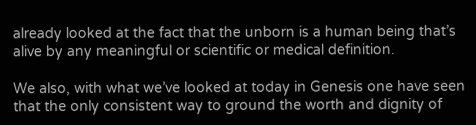already looked at the fact that the unborn is a human being that’s alive by any meaningful or scientific or medical definition.

We also, with what we’ve looked at today in Genesis one have seen that the only consistent way to ground the worth and dignity of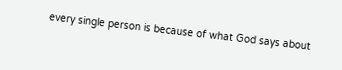every single person is because of what God says about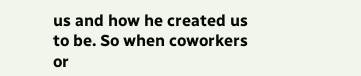us and how he created us to be. So when coworkers or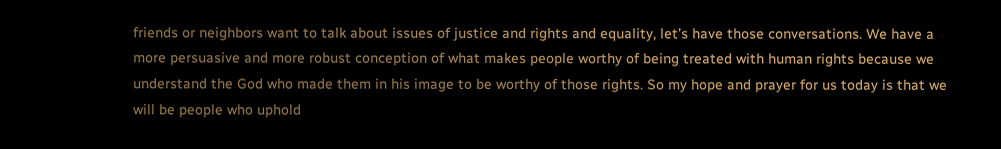friends or neighbors want to talk about issues of justice and rights and equality, let’s have those conversations. We have a more persuasive and more robust conception of what makes people worthy of being treated with human rights because we understand the God who made them in his image to be worthy of those rights. So my hope and prayer for us today is that we will be people who uphold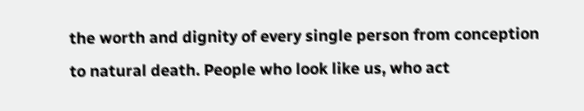the worth and dignity of every single person from conception to natural death. People who look like us, who act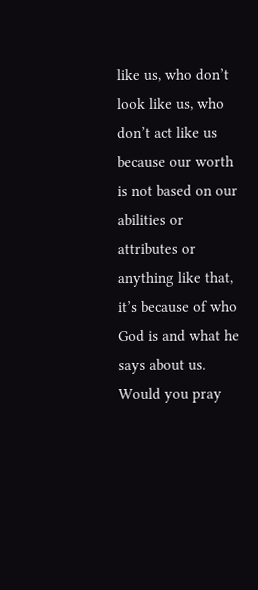like us, who don’t look like us, who don’t act like us because our worth is not based on our abilities or attributes or anything like that, it’s because of who God is and what he says about us. Would you pray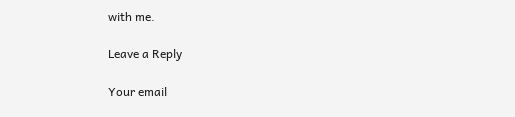with me.

Leave a Reply

Your email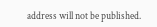address will not be published.